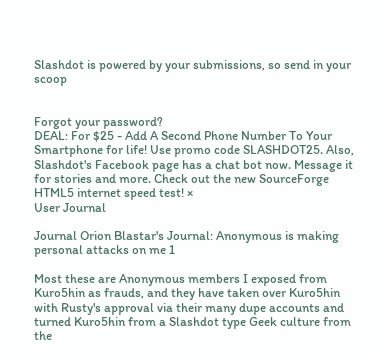Slashdot is powered by your submissions, so send in your scoop


Forgot your password?
DEAL: For $25 - Add A Second Phone Number To Your Smartphone for life! Use promo code SLASHDOT25. Also, Slashdot's Facebook page has a chat bot now. Message it for stories and more. Check out the new SourceForge HTML5 internet speed test! ×
User Journal

Journal Orion Blastar's Journal: Anonymous is making personal attacks on me 1

Most these are Anonymous members I exposed from Kuro5hin as frauds, and they have taken over Kuro5hin with Rusty's approval via their many dupe accounts and turned Kuro5hin from a Slashdot type Geek culture from the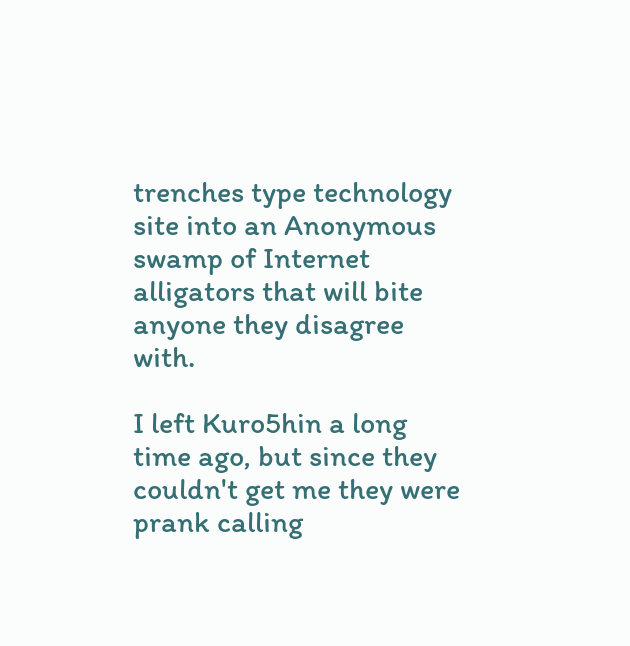trenches type technology site into an Anonymous swamp of Internet alligators that will bite anyone they disagree with.

I left Kuro5hin a long time ago, but since they couldn't get me they were prank calling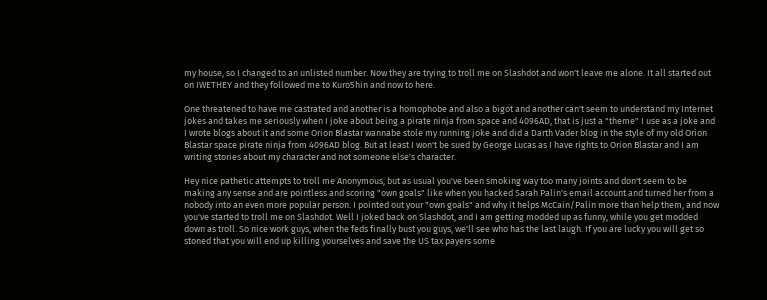my house, so I changed to an unlisted number. Now they are trying to troll me on Slashdot and won't leave me alone. It all started out on IWETHEY and they followed me to Kuro5hin and now to here.

One threatened to have me castrated and another is a homophobe and also a bigot and another can't seem to understand my Internet jokes and takes me seriously when I joke about being a pirate ninja from space and 4096AD, that is just a "theme" I use as a joke and I wrote blogs about it and some Orion Blastar wannabe stole my running joke and did a Darth Vader blog in the style of my old Orion Blastar space pirate ninja from 4096AD blog. But at least I won't be sued by George Lucas as I have rights to Orion Blastar and I am writing stories about my character and not someone else's character.

Hey nice pathetic attempts to troll me Anonymous, but as usual you've been smoking way too many joints and don't seem to be making any sense and are pointless and scoring "own goals" like when you hacked Sarah Palin's email account and turned her from a nobody into an even more popular person. I pointed out your "own goals" and why it helps McCain/Palin more than help them, and now you've started to troll me on Slashdot. Well I joked back on Slashdot, and I am getting modded up as funny, while you get modded down as troll. So nice work guys, when the feds finally bust you guys, we'll see who has the last laugh. If you are lucky you will get so stoned that you will end up killing yourselves and save the US tax payers some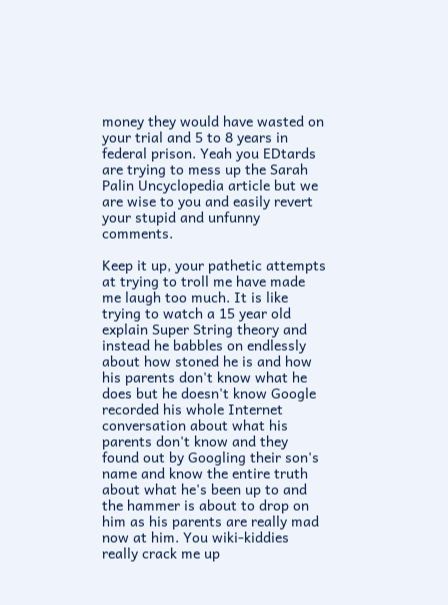money they would have wasted on your trial and 5 to 8 years in federal prison. Yeah you EDtards are trying to mess up the Sarah Palin Uncyclopedia article but we are wise to you and easily revert your stupid and unfunny comments.

Keep it up, your pathetic attempts at trying to troll me have made me laugh too much. It is like trying to watch a 15 year old explain Super String theory and instead he babbles on endlessly about how stoned he is and how his parents don't know what he does but he doesn't know Google recorded his whole Internet conversation about what his parents don't know and they found out by Googling their son's name and know the entire truth about what he's been up to and the hammer is about to drop on him as his parents are really mad now at him. You wiki-kiddies really crack me up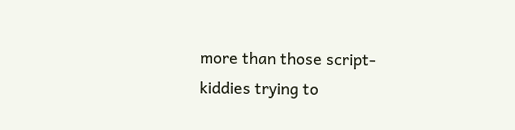more than those script-kiddies trying to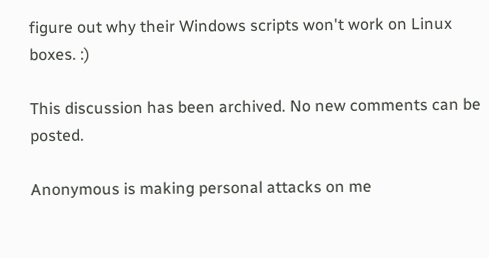figure out why their Windows scripts won't work on Linux boxes. :)

This discussion has been archived. No new comments can be posted.

Anonymous is making personal attacks on me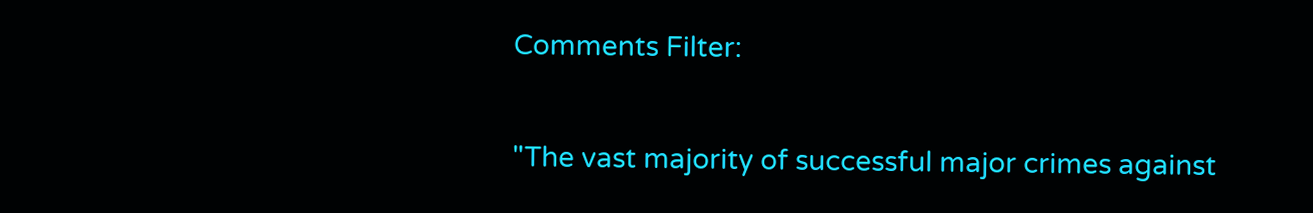Comments Filter:

"The vast majority of successful major crimes against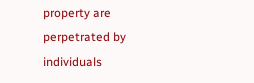property are perpetrated by individuals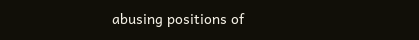abusing positions of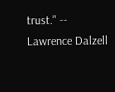trust." -- Lawrence Dalzell